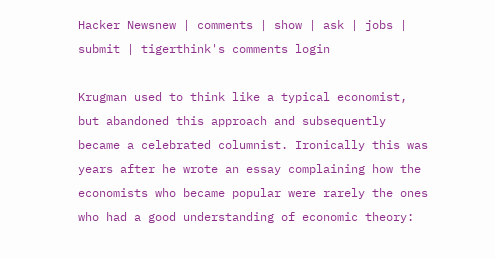Hacker Newsnew | comments | show | ask | jobs | submit | tigerthink's comments login

Krugman used to think like a typical economist, but abandoned this approach and subsequently became a celebrated columnist. Ironically this was years after he wrote an essay complaining how the economists who became popular were rarely the ones who had a good understanding of economic theory: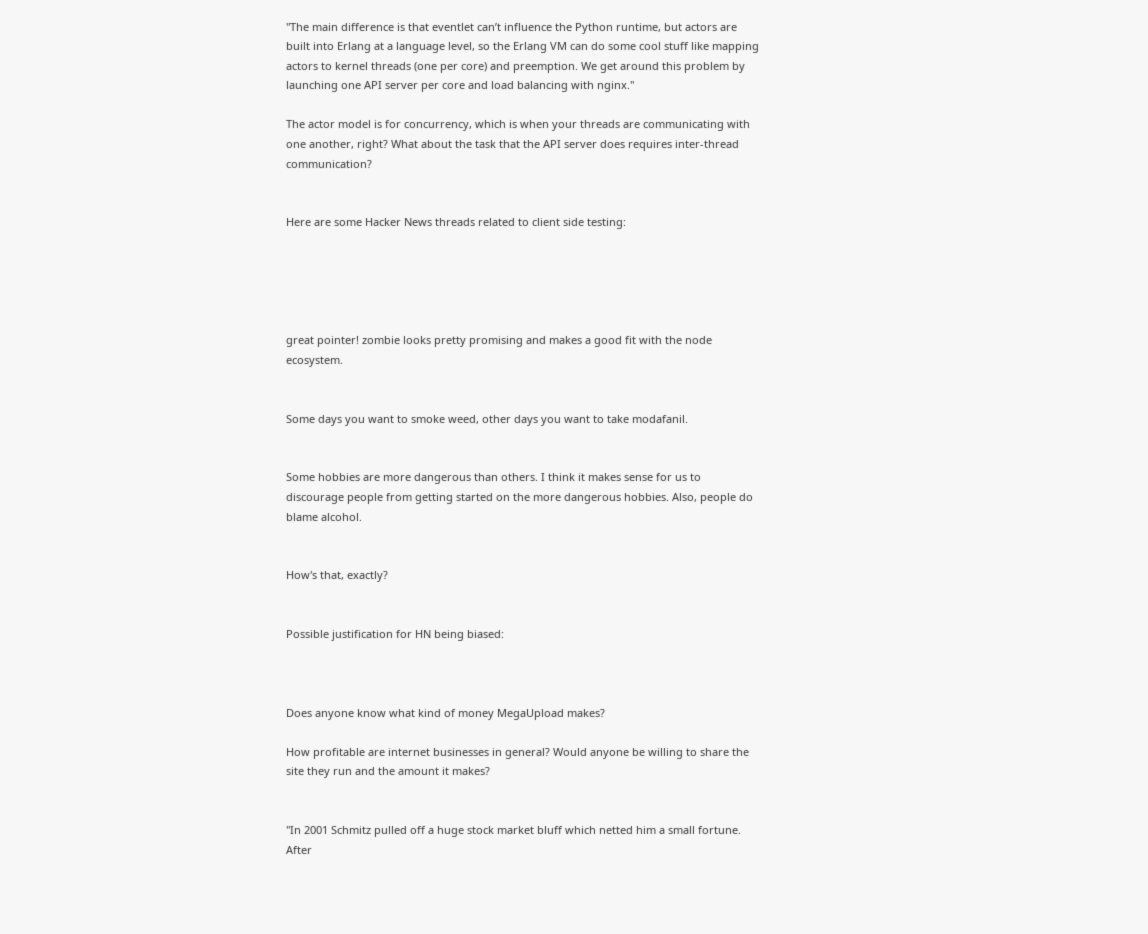"The main difference is that eventlet can’t influence the Python runtime, but actors are built into Erlang at a language level, so the Erlang VM can do some cool stuff like mapping actors to kernel threads (one per core) and preemption. We get around this problem by launching one API server per core and load balancing with nginx."

The actor model is for concurrency, which is when your threads are communicating with one another, right? What about the task that the API server does requires inter-thread communication?


Here are some Hacker News threads related to client side testing:





great pointer! zombie looks pretty promising and makes a good fit with the node ecosystem.


Some days you want to smoke weed, other days you want to take modafanil.


Some hobbies are more dangerous than others. I think it makes sense for us to discourage people from getting started on the more dangerous hobbies. Also, people do blame alcohol.


How's that, exactly?


Possible justification for HN being biased:



Does anyone know what kind of money MegaUpload makes?

How profitable are internet businesses in general? Would anyone be willing to share the site they run and the amount it makes?


"In 2001 Schmitz pulled off a huge stock market bluff which netted him a small fortune. After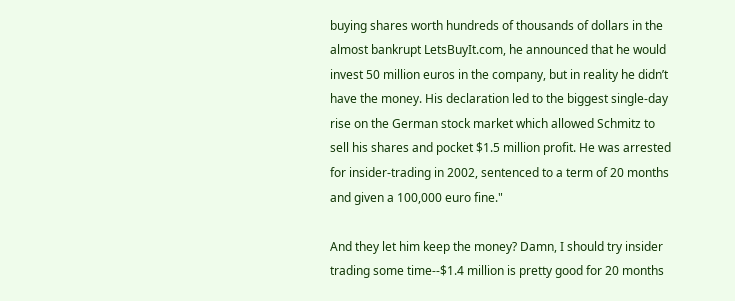buying shares worth hundreds of thousands of dollars in the almost bankrupt LetsBuyIt.com, he announced that he would invest 50 million euros in the company, but in reality he didn’t have the money. His declaration led to the biggest single-day rise on the German stock market which allowed Schmitz to sell his shares and pocket $1.5 million profit. He was arrested for insider-trading in 2002, sentenced to a term of 20 months and given a 100,000 euro fine."

And they let him keep the money? Damn, I should try insider trading some time--$1.4 million is pretty good for 20 months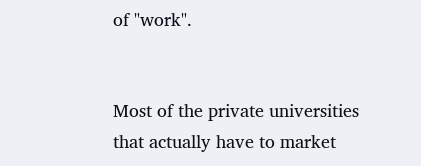of "work".


Most of the private universities that actually have to market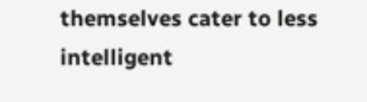themselves cater to less intelligent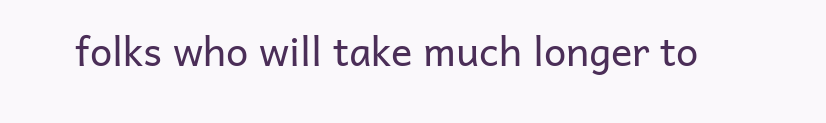folks who will take much longer to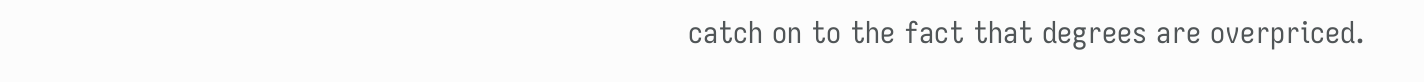catch on to the fact that degrees are overpriced.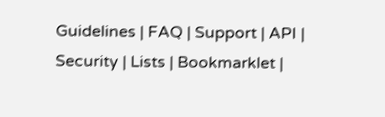Guidelines | FAQ | Support | API | Security | Lists | Bookmarklet |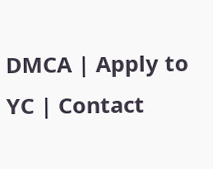DMCA | Apply to YC | Contact